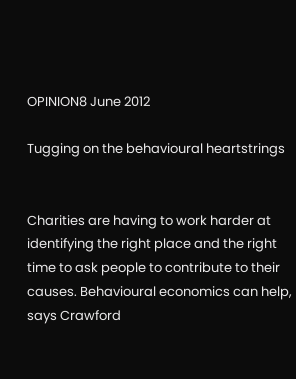OPINION8 June 2012

Tugging on the behavioural heartstrings


Charities are having to work harder at identifying the right place and the right time to ask people to contribute to their causes. Behavioural economics can help, says Crawford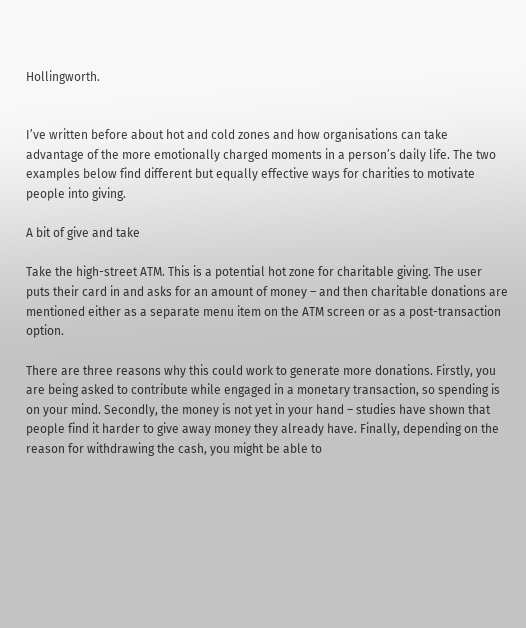Hollingworth.


I’ve written before about hot and cold zones and how organisations can take advantage of the more emotionally charged moments in a person’s daily life. The two examples below find different but equally effective ways for charities to motivate people into giving.

A bit of give and take

Take the high-street ATM. This is a potential hot zone for charitable giving. The user puts their card in and asks for an amount of money – and then charitable donations are mentioned either as a separate menu item on the ATM screen or as a post-transaction option.

There are three reasons why this could work to generate more donations. Firstly, you are being asked to contribute while engaged in a monetary transaction, so spending is on your mind. Secondly, the money is not yet in your hand – studies have shown that people find it harder to give away money they already have. Finally, depending on the reason for withdrawing the cash, you might be able to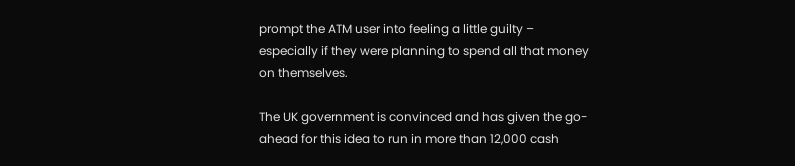prompt the ATM user into feeling a little guilty – especially if they were planning to spend all that money on themselves.

The UK government is convinced and has given the go-ahead for this idea to run in more than 12,000 cash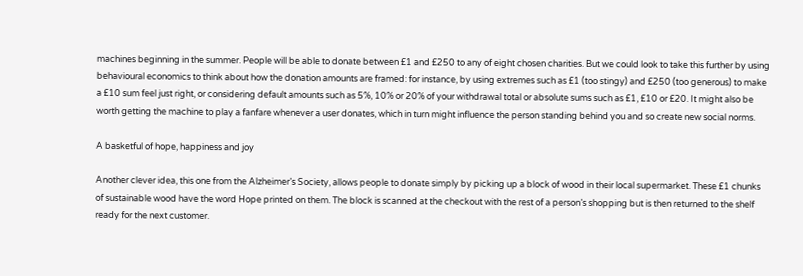machines beginning in the summer. People will be able to donate between £1 and £250 to any of eight chosen charities. But we could look to take this further by using behavioural economics to think about how the donation amounts are framed: for instance, by using extremes such as £1 (too stingy) and £250 (too generous) to make a £10 sum feel just right, or considering default amounts such as 5%, 10% or 20% of your withdrawal total or absolute sums such as £1, £10 or £20. It might also be worth getting the machine to play a fanfare whenever a user donates, which in turn might influence the person standing behind you and so create new social norms.

A basketful of hope, happiness and joy

Another clever idea, this one from the Alzheimer’s Society, allows people to donate simply by picking up a block of wood in their local supermarket. These £1 chunks of sustainable wood have the word Hope printed on them. The block is scanned at the checkout with the rest of a person’s shopping but is then returned to the shelf ready for the next customer.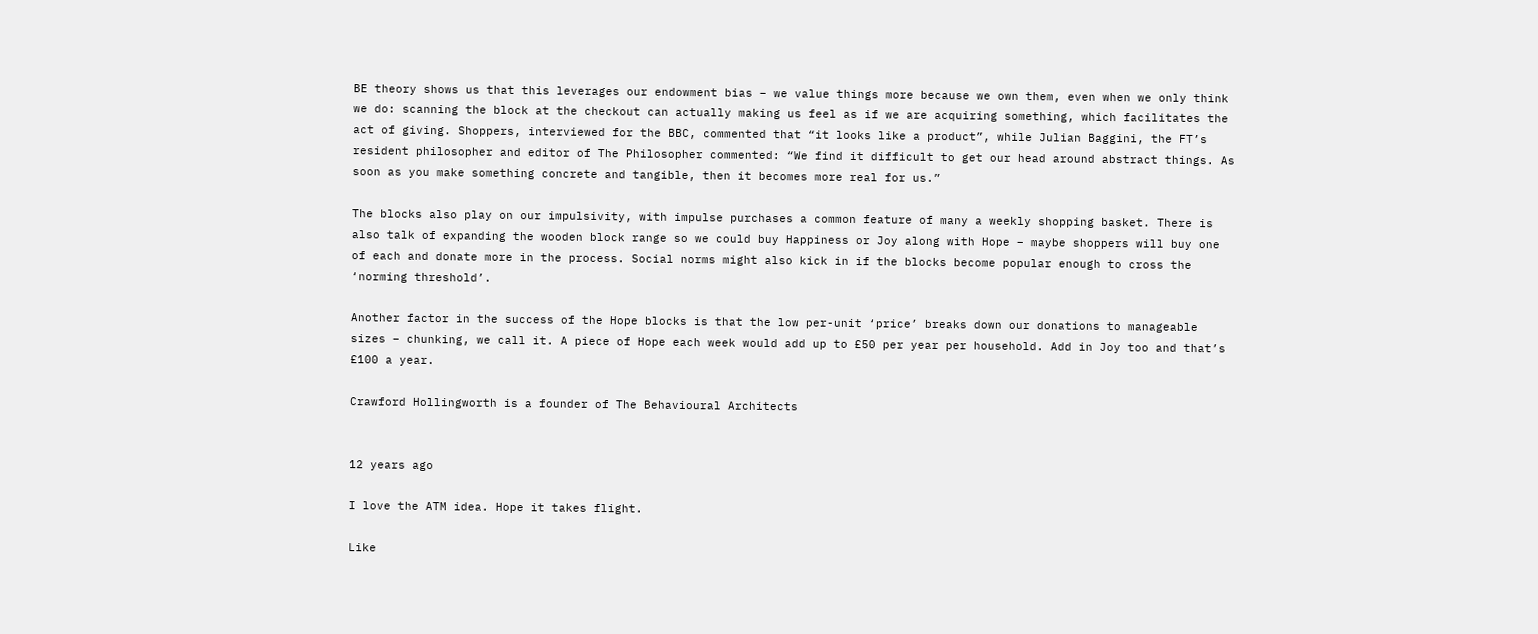BE theory shows us that this leverages our endowment bias – we value things more because we own them, even when we only think we do: scanning the block at the checkout can actually making us feel as if we are acquiring something, which facilitates the act of giving. Shoppers, interviewed for the BBC, commented that “it looks like a product”, while Julian Baggini, the FT’s resident philosopher and editor of The Philosopher commented: “We find it difficult to get our head around abstract things. As soon as you make something concrete and tangible, then it becomes more real for us.”

The blocks also play on our impulsivity, with impulse purchases a common feature of many a weekly shopping basket. There is also talk of expanding the wooden block range so we could buy Happiness or Joy along with Hope – maybe shoppers will buy one of each and donate more in the process. Social norms might also kick in if the blocks become popular enough to cross the ‘norming threshold’.

Another factor in the success of the Hope blocks is that the low per-unit ‘price’ breaks down our donations to manageable sizes – chunking, we call it. A piece of Hope each week would add up to £50 per year per household. Add in Joy too and that’s £100 a year.

Crawford Hollingworth is a founder of The Behavioural Architects


12 years ago

I love the ATM idea. Hope it takes flight.

Like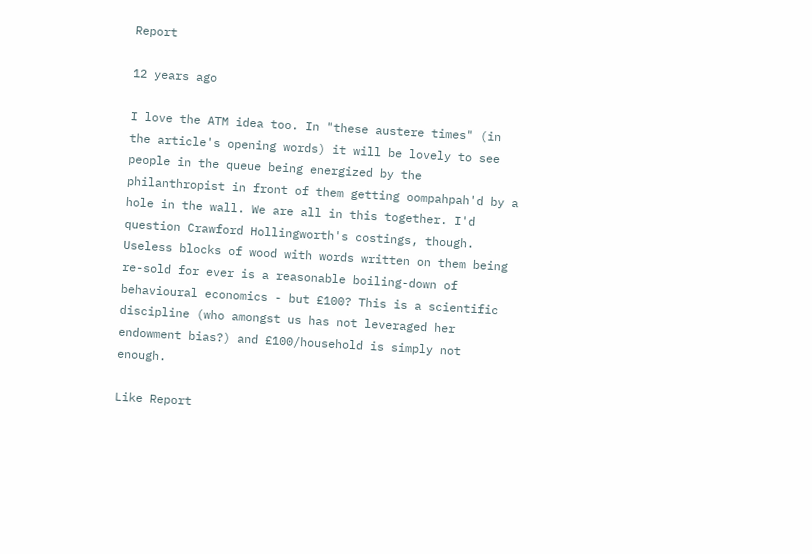Report

12 years ago

I love the ATM idea too. In "these austere times" (in the article's opening words) it will be lovely to see people in the queue being energized by the philanthropist in front of them getting oompahpah'd by a hole in the wall. We are all in this together. I'd question Crawford Hollingworth's costings, though. Useless blocks of wood with words written on them being re-sold for ever is a reasonable boiling-down of behavioural economics - but £100? This is a scientific discipline (who amongst us has not leveraged her endowment bias?) and £100/household is simply not enough.

Like Report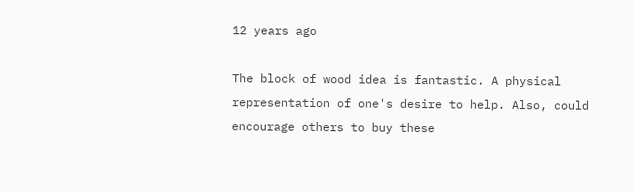12 years ago

The block of wood idea is fantastic. A physical representation of one's desire to help. Also, could encourage others to buy these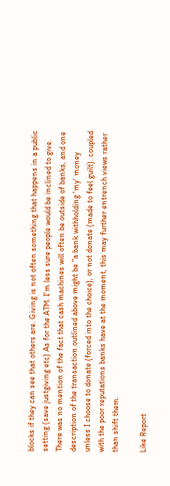blocks if they can see that others are. Giving is not often something that happens in a public setting (save justgiving etc) As for the ATM. I'm less sure people would be inclined to give. There was no mention of the fact that cash machines will often be outside of banks, and one description of the transaction outlined above might be "a bank withholding 'my' money unless I choose to donate (forced into the choice), or not donate (made to feel guilt). coupled with the poor reputations banks have at the moment, this may further entrench views rather than shift them.

Like Report